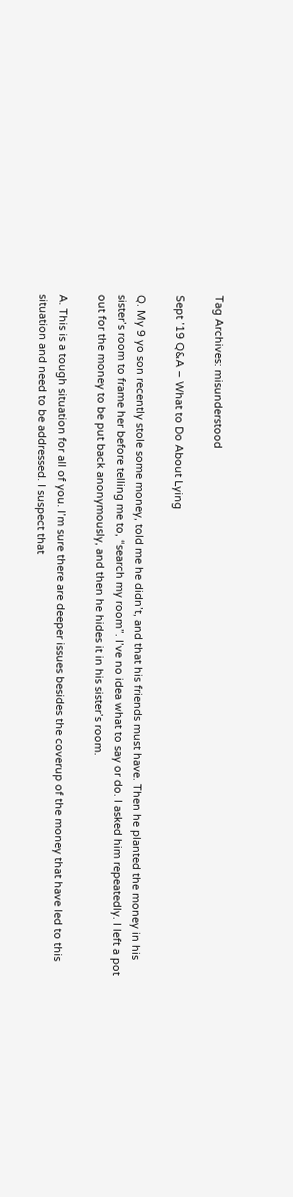Tag Archives: misunderstood

Sept ’19 Q&A – What to Do About Lying

Q. My 9 yo son recently stole some money, told me he didn’t, and that his friends must have. Then he planted the money in his sister’s room to frame her before telling me to, “search my room”. I’ve no idea what to say or do. I asked him repeatedly. I left a pot out for the money to be put back anonymously, and then he hides it in his sister’s room.

A. This is a tough situation for all of you. I’m sure there are deeper issues besides the coverup of the money that have led to this situation and need to be addressed. I suspect that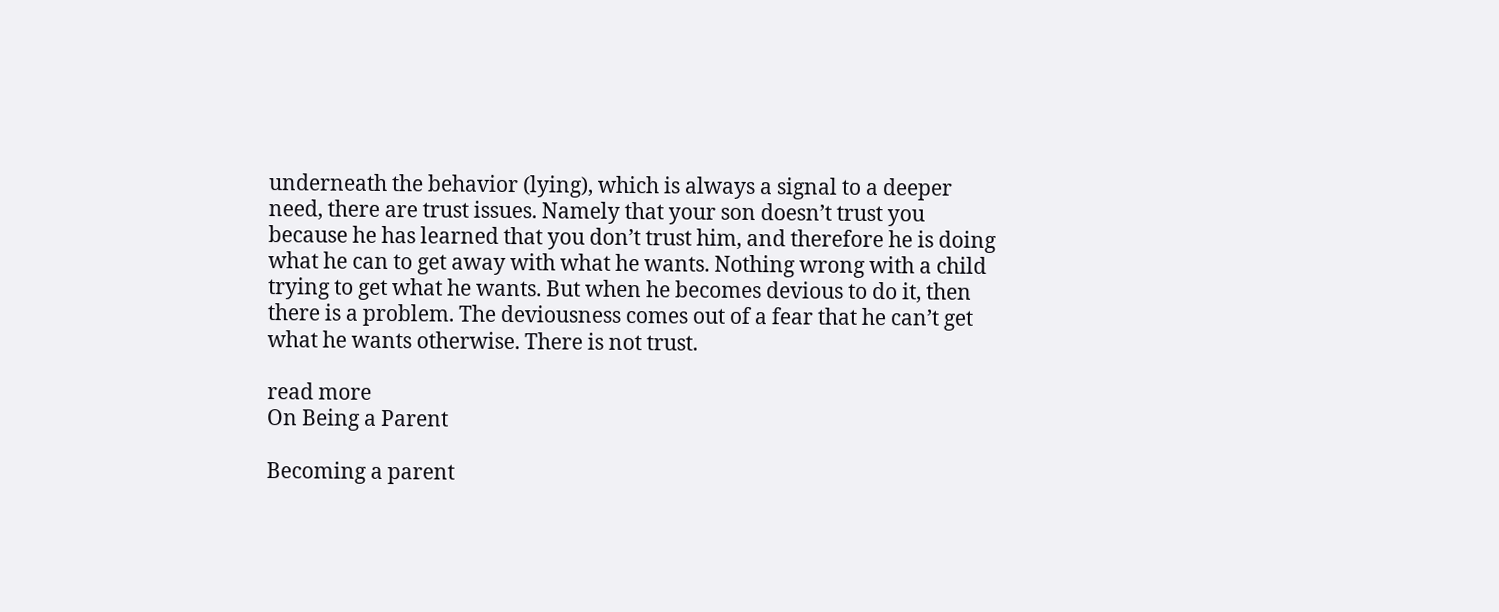underneath the behavior (lying), which is always a signal to a deeper need, there are trust issues. Namely that your son doesn’t trust you because he has learned that you don’t trust him, and therefore he is doing what he can to get away with what he wants. Nothing wrong with a child trying to get what he wants. But when he becomes devious to do it, then there is a problem. The deviousness comes out of a fear that he can’t get what he wants otherwise. There is not trust.

read more
On Being a Parent

Becoming a parent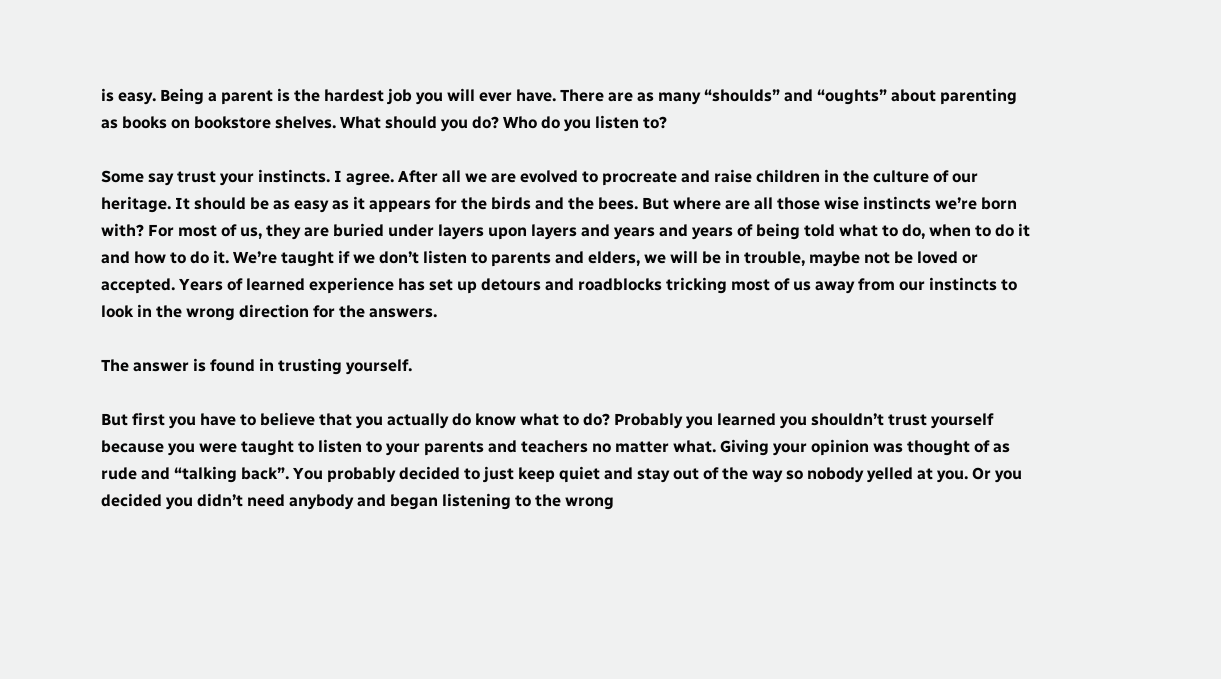is easy. Being a parent is the hardest job you will ever have. There are as many “shoulds” and “oughts” about parenting as books on bookstore shelves. What should you do? Who do you listen to?

Some say trust your instincts. I agree. After all we are evolved to procreate and raise children in the culture of our heritage. It should be as easy as it appears for the birds and the bees. But where are all those wise instincts we’re born with? For most of us, they are buried under layers upon layers and years and years of being told what to do, when to do it and how to do it. We’re taught if we don’t listen to parents and elders, we will be in trouble, maybe not be loved or accepted. Years of learned experience has set up detours and roadblocks tricking most of us away from our instincts to look in the wrong direction for the answers.

The answer is found in trusting yourself.

But first you have to believe that you actually do know what to do? Probably you learned you shouldn’t trust yourself because you were taught to listen to your parents and teachers no matter what. Giving your opinion was thought of as rude and “talking back”. You probably decided to just keep quiet and stay out of the way so nobody yelled at you. Or you decided you didn’t need anybody and began listening to the wrong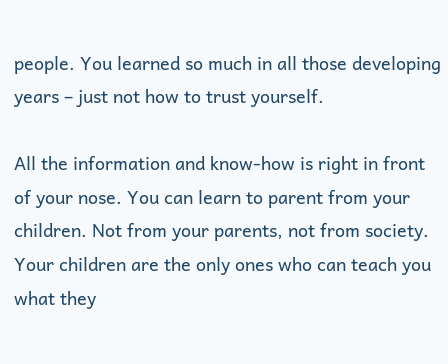people. You learned so much in all those developing years – just not how to trust yourself.

All the information and know-how is right in front of your nose. You can learn to parent from your children. Not from your parents, not from society. Your children are the only ones who can teach you what they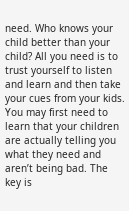need. Who knows your child better than your child? All you need is to trust yourself to listen and learn and then take your cues from your kids. You may first need to learn that your children are actually telling you what they need and aren’t being bad. The key is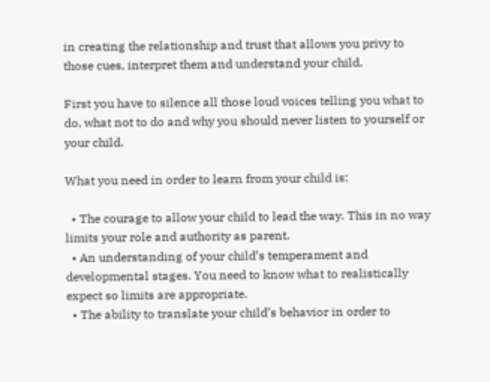in creating the relationship and trust that allows you privy to those cues, interpret them and understand your child.

First you have to silence all those loud voices telling you what to do, what not to do and why you should never listen to yourself or your child.

What you need in order to learn from your child is:

  • The courage to allow your child to lead the way. This in no way limits your role and authority as parent.
  • An understanding of your child’s temperament and developmental stages. You need to know what to realistically expect so limits are appropriate.
  • The ability to translate your child’s behavior in order to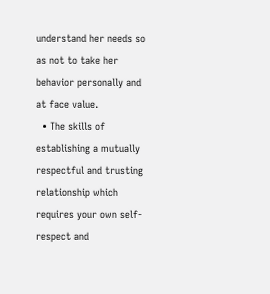understand her needs so as not to take her behavior personally and at face value.
  • The skills of establishing a mutually respectful and trusting relationship which requires your own self-respect and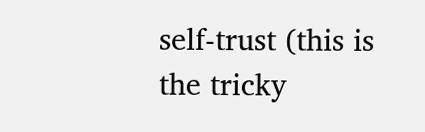self-trust (this is the tricky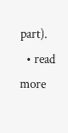part).
  • read more